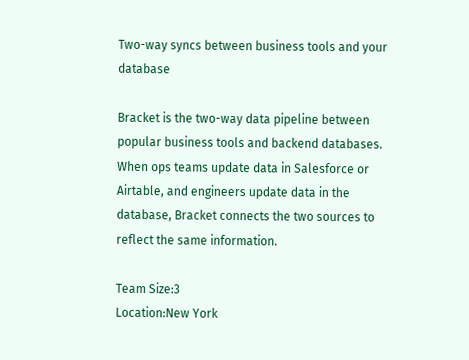Two-way syncs between business tools and your database

Bracket is the two-way data pipeline between popular business tools and backend databases. When ops teams update data in Salesforce or Airtable, and engineers update data in the database, Bracket connects the two sources to reflect the same information.

Team Size:3
Location:New York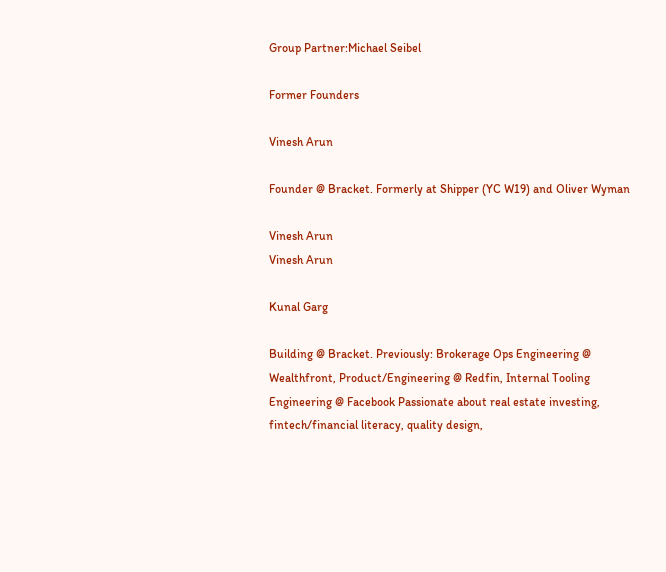Group Partner:Michael Seibel

Former Founders

Vinesh Arun

Founder @ Bracket. Formerly at Shipper (YC W19) and Oliver Wyman

Vinesh Arun
Vinesh Arun

Kunal Garg

Building @ Bracket. Previously: Brokerage Ops Engineering @ Wealthfront, Product/Engineering @ Redfin, Internal Tooling Engineering @ Facebook Passionate about real estate investing, fintech/financial literacy, quality design,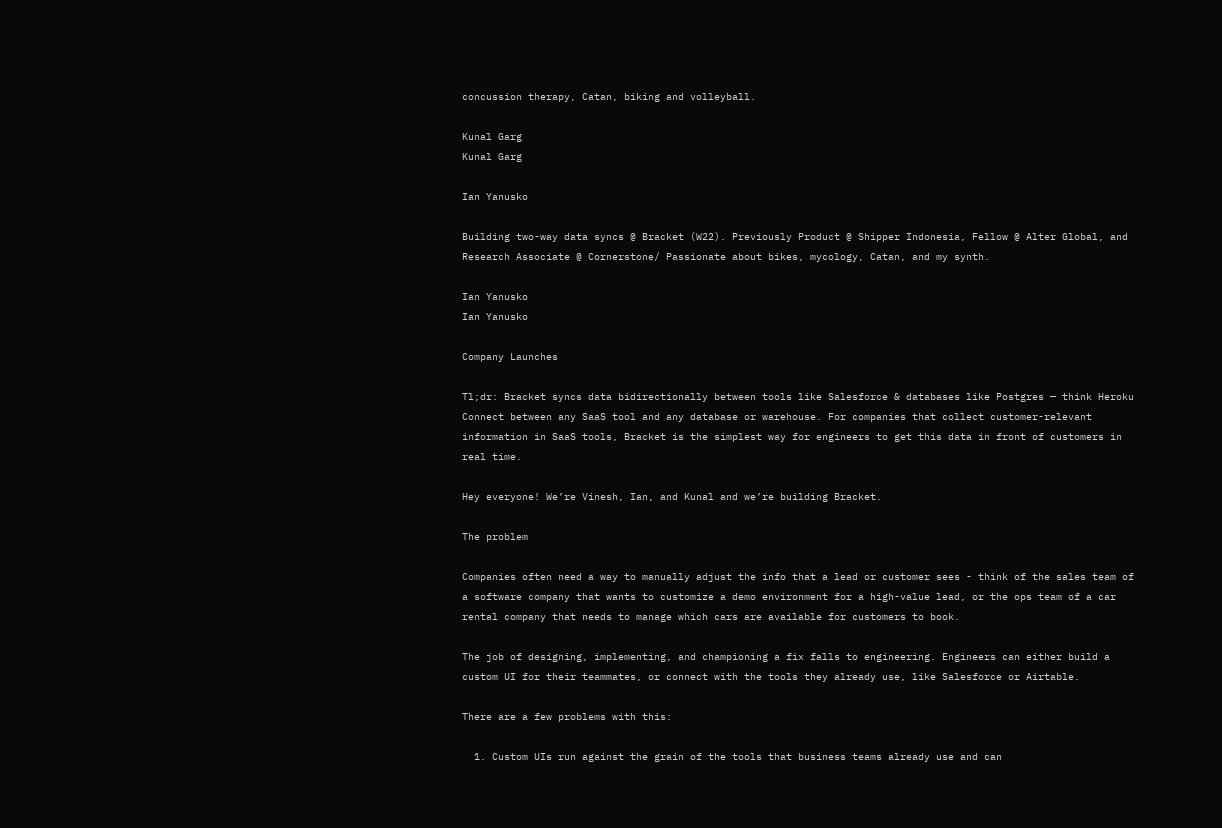concussion therapy, Catan, biking and volleyball.

Kunal Garg
Kunal Garg

Ian Yanusko

Building two-way data syncs @ Bracket (W22). Previously Product @ Shipper Indonesia, Fellow @ Alter Global, and Research Associate @ Cornerstone/ Passionate about bikes, mycology, Catan, and my synth.

Ian Yanusko
Ian Yanusko

Company Launches

Tl;dr: Bracket syncs data bidirectionally between tools like Salesforce & databases like Postgres — think Heroku Connect between any SaaS tool and any database or warehouse. For companies that collect customer-relevant information in SaaS tools, Bracket is the simplest way for engineers to get this data in front of customers in real time.

Hey everyone! We’re Vinesh, Ian, and Kunal and we’re building Bracket.

The problem

Companies often need a way to manually adjust the info that a lead or customer sees - think of the sales team of a software company that wants to customize a demo environment for a high-value lead, or the ops team of a car rental company that needs to manage which cars are available for customers to book.

The job of designing, implementing, and championing a fix falls to engineering. Engineers can either build a custom UI for their teammates, or connect with the tools they already use, like Salesforce or Airtable.

There are a few problems with this:

  1. Custom UIs run against the grain of the tools that business teams already use and can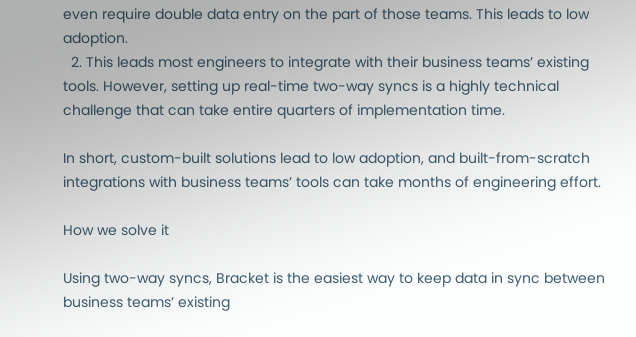even require double data entry on the part of those teams. This leads to low adoption.
  2. This leads most engineers to integrate with their business teams’ existing tools. However, setting up real-time two-way syncs is a highly technical challenge that can take entire quarters of implementation time.

In short, custom-built solutions lead to low adoption, and built-from-scratch integrations with business teams’ tools can take months of engineering effort.

How we solve it

Using two-way syncs, Bracket is the easiest way to keep data in sync between business teams’ existing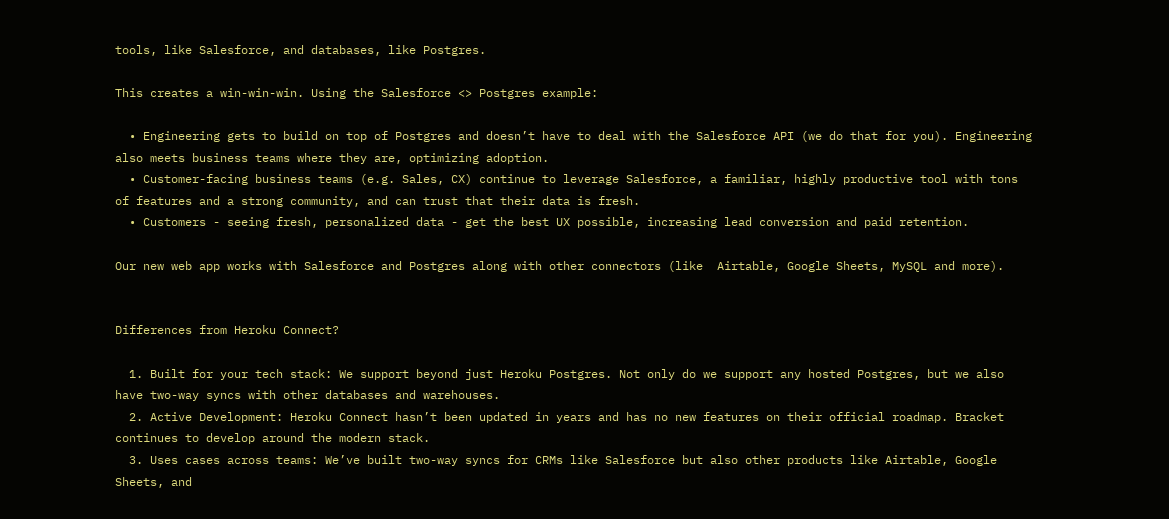tools, like Salesforce, and databases, like Postgres.

This creates a win-win-win. Using the Salesforce <> Postgres example:

  • Engineering gets to build on top of Postgres and doesn’t have to deal with the Salesforce API (we do that for you). Engineering also meets business teams where they are, optimizing adoption.
  • Customer-facing business teams (e.g. Sales, CX) continue to leverage Salesforce, a familiar, highly productive tool with tons of features and a strong community, and can trust that their data is fresh.
  • Customers - seeing fresh, personalized data - get the best UX possible, increasing lead conversion and paid retention.

Our new web app works with Salesforce and Postgres along with other connectors (like  Airtable, Google Sheets, MySQL and more).


Differences from Heroku Connect?

  1. Built for your tech stack: We support beyond just Heroku Postgres. Not only do we support any hosted Postgres, but we also have two-way syncs with other databases and warehouses.
  2. Active Development: Heroku Connect hasn’t been updated in years and has no new features on their official roadmap. Bracket continues to develop around the modern stack.
  3. Uses cases across teams: We’ve built two-way syncs for CRMs like Salesforce but also other products like Airtable, Google Sheets, and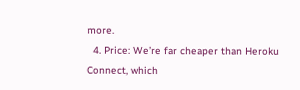more.
  4. Price: We’re far cheaper than Heroku Connect, which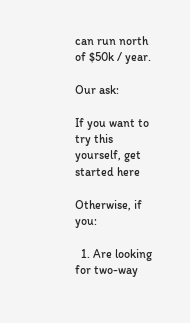can run north of $50k / year.

Our ask:

If you want to try this yourself, get started here

Otherwise, if you:

  1. Are looking for two-way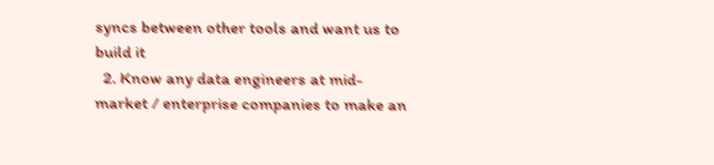syncs between other tools and want us to build it
  2. Know any data engineers at mid-market / enterprise companies to make an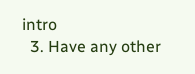intro
  3. Have any other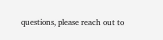questions, please reach out to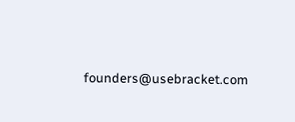founders@usebracket.com